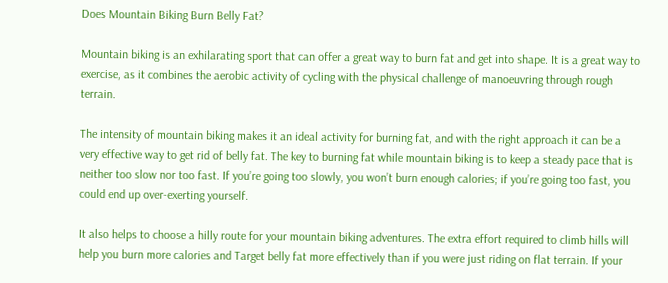Does Mountain Biking Burn Belly Fat?

Mountain biking is an exhilarating sport that can offer a great way to burn fat and get into shape. It is a great way to exercise, as it combines the aerobic activity of cycling with the physical challenge of manoeuvring through rough terrain.

The intensity of mountain biking makes it an ideal activity for burning fat, and with the right approach it can be a very effective way to get rid of belly fat. The key to burning fat while mountain biking is to keep a steady pace that is neither too slow nor too fast. If you’re going too slowly, you won’t burn enough calories; if you’re going too fast, you could end up over-exerting yourself.

It also helps to choose a hilly route for your mountain biking adventures. The extra effort required to climb hills will help you burn more calories and Target belly fat more effectively than if you were just riding on flat terrain. If your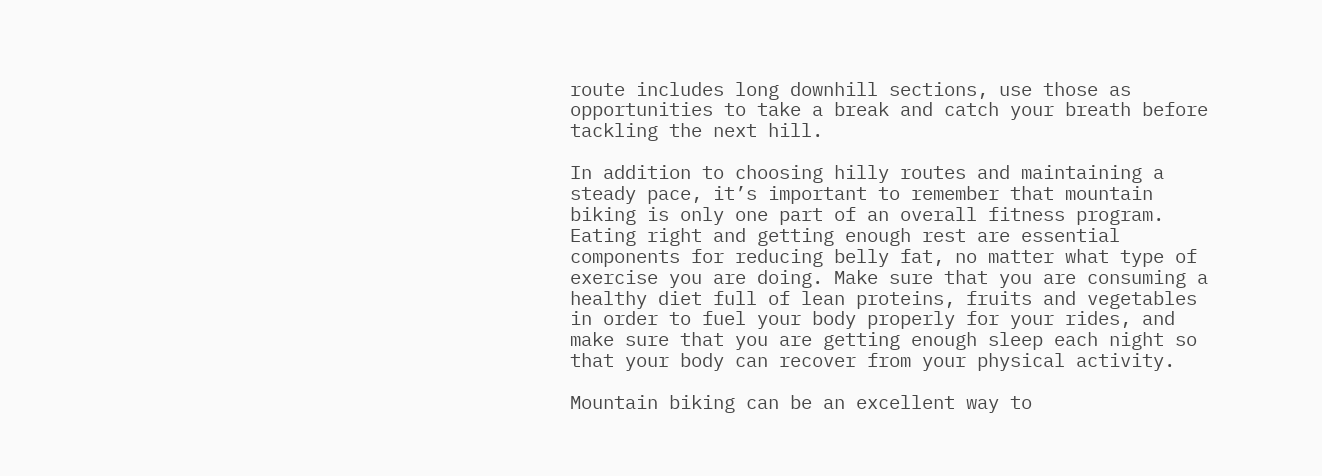route includes long downhill sections, use those as opportunities to take a break and catch your breath before tackling the next hill.

In addition to choosing hilly routes and maintaining a steady pace, it’s important to remember that mountain biking is only one part of an overall fitness program. Eating right and getting enough rest are essential components for reducing belly fat, no matter what type of exercise you are doing. Make sure that you are consuming a healthy diet full of lean proteins, fruits and vegetables in order to fuel your body properly for your rides, and make sure that you are getting enough sleep each night so that your body can recover from your physical activity.

Mountain biking can be an excellent way to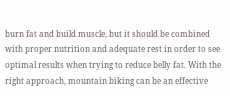burn fat and build muscle, but it should be combined with proper nutrition and adequate rest in order to see optimal results when trying to reduce belly fat. With the right approach, mountain biking can be an effective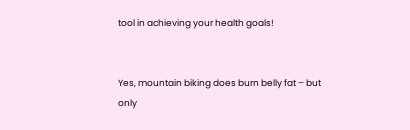tool in achieving your health goals!


Yes, mountain biking does burn belly fat – but only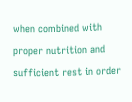when combined with proper nutrition and sufficient rest in order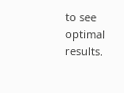to see optimal results.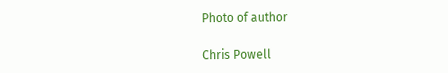Photo of author

Chris Powell